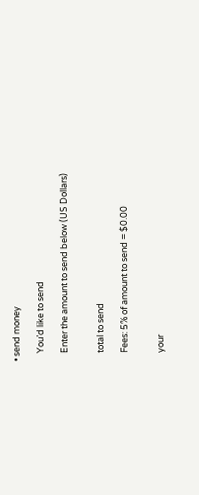• send money

    You’d like to send

    Enter the amount to send below (US Dollars)


    total to send

    Fees: 5% of amount to send = $0.00


    your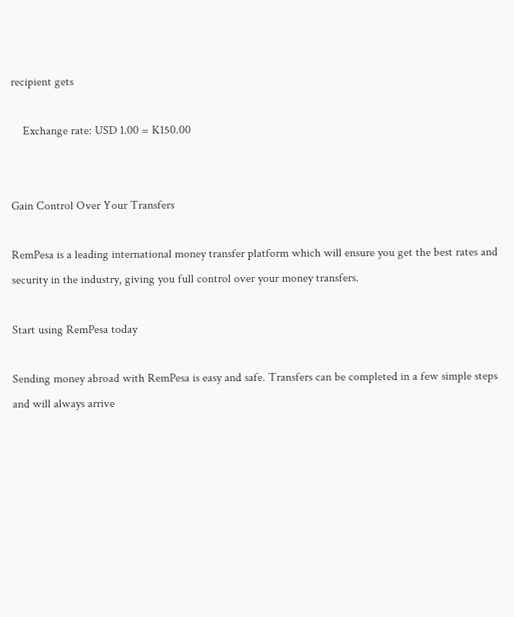recipient gets

    Exchange rate: USD 1.00 = K150.00


Gain Control Over Your Transfers

RemPesa is a leading international money transfer platform which will ensure you get the best rates and security in the industry, giving you full control over your money transfers.

Start using RemPesa today

Sending money abroad with RemPesa is easy and safe. Transfers can be completed in a few simple steps and will always arrive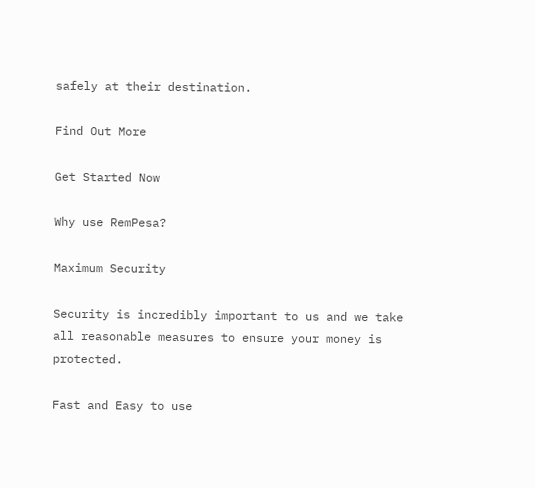safely at their destination.

Find Out More

Get Started Now

Why use RemPesa?

Maximum Security

Security is incredibly important to us and we take all reasonable measures to ensure your money is protected.

Fast and Easy to use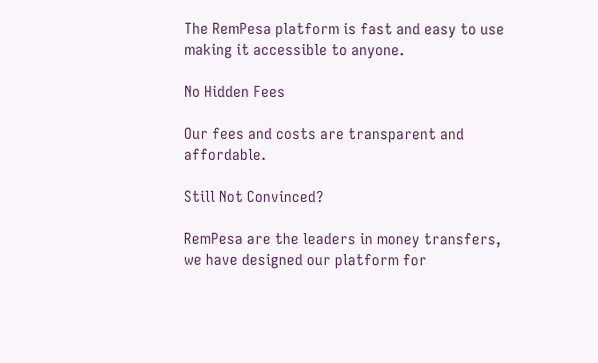The RemPesa platform is fast and easy to use making it accessible to anyone.

No Hidden Fees

Our fees and costs are transparent and affordable.

Still Not Convinced?

RemPesa are the leaders in money transfers, we have designed our platform for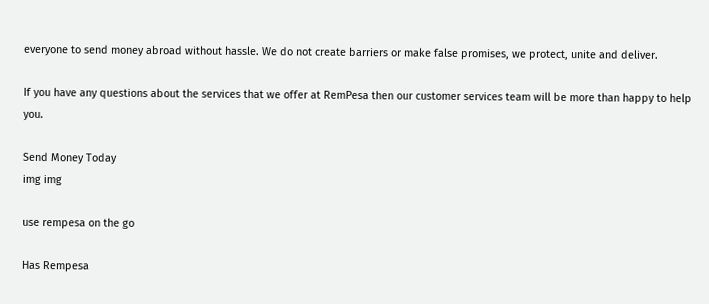everyone to send money abroad without hassle. We do not create barriers or make false promises, we protect, unite and deliver.

If you have any questions about the services that we offer at RemPesa then our customer services team will be more than happy to help you.

Send Money Today
img img

use rempesa on the go

Has Rempesa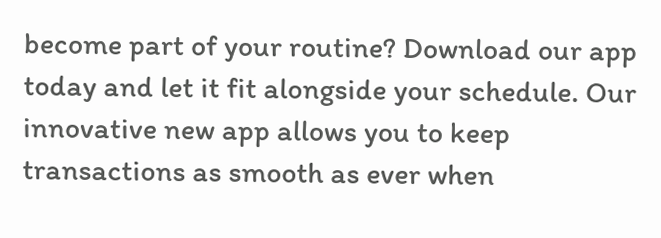become part of your routine? Download our app today and let it fit alongside your schedule. Our innovative new app allows you to keep transactions as smooth as ever when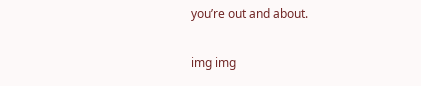you’re out and about.

img img